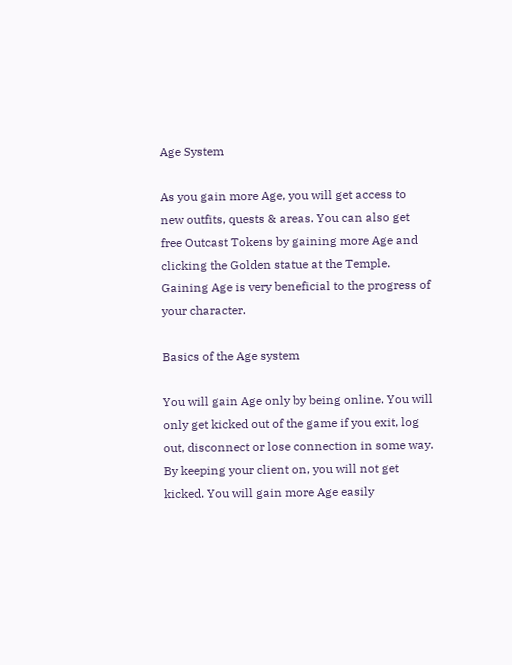Age System

As you gain more Age, you will get access to new outfits, quests & areas. You can also get free Outcast Tokens by gaining more Age and clicking the Golden statue at the Temple. Gaining Age is very beneficial to the progress of your character.

Basics of the Age system

You will gain Age only by being online. You will only get kicked out of the game if you exit, log out, disconnect or lose connection in some way. By keeping your client on, you will not get kicked. You will gain more Age easily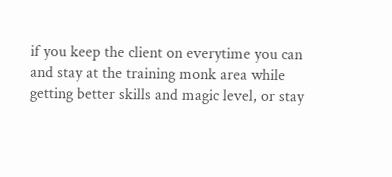if you keep the client on everytime you can and stay at the training monk area while getting better skills and magic level, or stay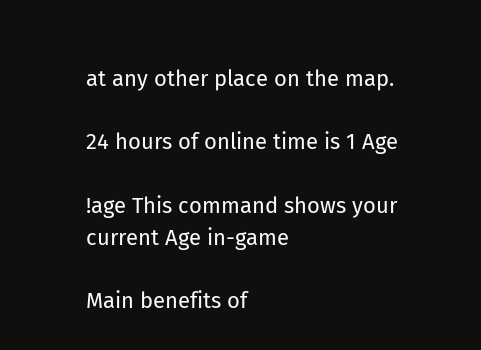at any other place on the map.

24 hours of online time is 1 Age

!age This command shows your current Age in-game

Main benefits of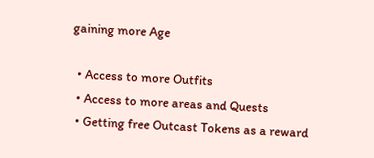gaining more Age

  • Access to more Outfits
  • Access to more areas and Quests
  • Getting free Outcast Tokens as a reward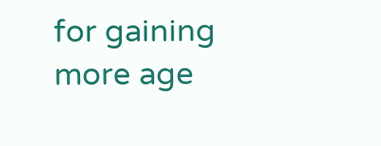for gaining more age